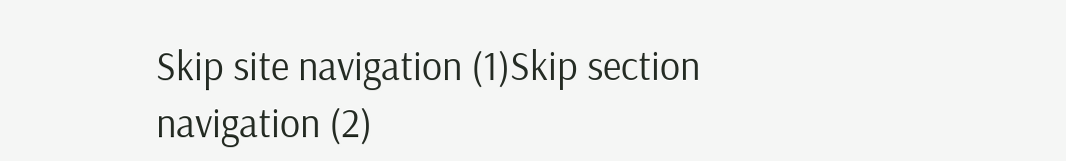Skip site navigation (1)Skip section navigation (2)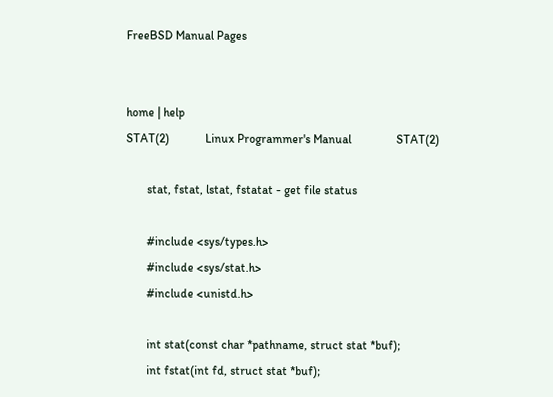FreeBSD Manual Pages


home | help
STAT(2)            Linux Programmer's Manual               STAT(2)

       stat, fstat, lstat, fstatat - get file status

       #include <sys/types.h>
       #include <sys/stat.h>
       #include <unistd.h>

       int stat(const char *pathname, struct stat *buf);
       int fstat(int fd, struct stat *buf);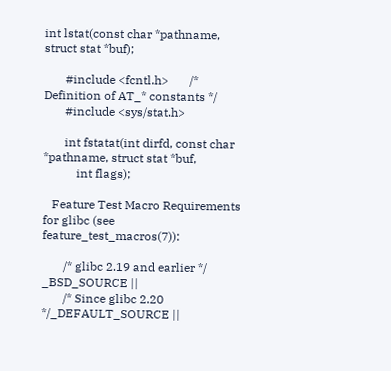int lstat(const char *pathname, struct stat *buf);

       #include <fcntl.h>       /* Definition of AT_* constants */
       #include <sys/stat.h>

       int fstatat(int dirfd, const char *pathname, struct stat *buf,
           int flags);

   Feature Test Macro Requirements for glibc (see feature_test_macros(7)):

       /* glibc 2.19 and earlier */ _BSD_SOURCE ||
       /* Since glibc 2.20 */_DEFAULT_SOURCE ||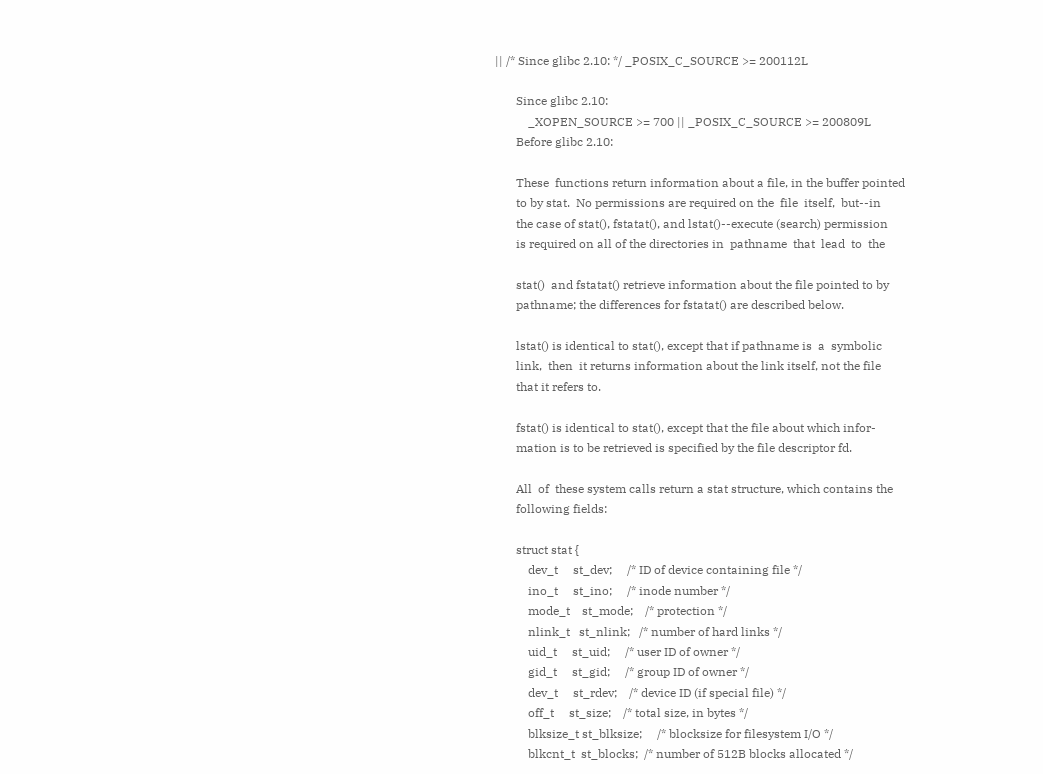|| /* Since glibc 2.10: */ _POSIX_C_SOURCE >= 200112L

       Since glibc 2.10:
           _XOPEN_SOURCE >= 700 || _POSIX_C_SOURCE >= 200809L
       Before glibc 2.10:

       These  functions return information about a file, in the buffer pointed
       to by stat.  No permissions are required on the  file  itself,  but--in
       the case of stat(), fstatat(), and lstat()--execute (search) permission
       is required on all of the directories in  pathname  that  lead  to  the

       stat()  and fstatat() retrieve information about the file pointed to by
       pathname; the differences for fstatat() are described below.

       lstat() is identical to stat(), except that if pathname is  a  symbolic
       link,  then  it returns information about the link itself, not the file
       that it refers to.

       fstat() is identical to stat(), except that the file about which infor-
       mation is to be retrieved is specified by the file descriptor fd.

       All  of  these system calls return a stat structure, which contains the
       following fields:

       struct stat {
           dev_t     st_dev;     /* ID of device containing file */
           ino_t     st_ino;     /* inode number */
           mode_t    st_mode;    /* protection */
           nlink_t   st_nlink;   /* number of hard links */
           uid_t     st_uid;     /* user ID of owner */
           gid_t     st_gid;     /* group ID of owner */
           dev_t     st_rdev;    /* device ID (if special file) */
           off_t     st_size;    /* total size, in bytes */
           blksize_t st_blksize;     /* blocksize for filesystem I/O */
           blkcnt_t  st_blocks;  /* number of 512B blocks allocated */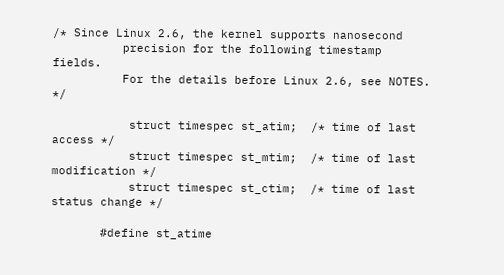/* Since Linux 2.6, the kernel supports nanosecond
          precision for the following timestamp fields.
          For the details before Linux 2.6, see NOTES. */

           struct timespec st_atim;  /* time of last access */
           struct timespec st_mtim;  /* time of last modification */
           struct timespec st_ctim;  /* time of last status change */

       #define st_atime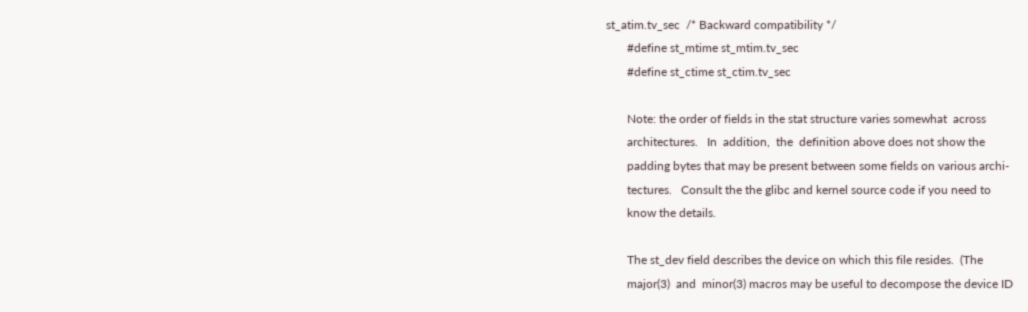st_atim.tv_sec  /* Backward compatibility */
       #define st_mtime st_mtim.tv_sec
       #define st_ctime st_ctim.tv_sec

       Note: the order of fields in the stat structure varies somewhat  across
       architectures.   In  addition,  the  definition above does not show the
       padding bytes that may be present between some fields on various archi-
       tectures.   Consult the the glibc and kernel source code if you need to
       know the details.

       The st_dev field describes the device on which this file resides.  (The
       major(3)  and  minor(3) macros may be useful to decompose the device ID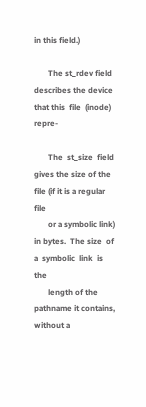in this field.)

       The st_rdev field describes the device that this  file  (inode)  repre-

       The  st_size  field gives the size of the file (if it is a regular file
       or a symbolic link) in bytes.  The size  of  a  symbolic  link  is  the
       length of the pathname it contains, without a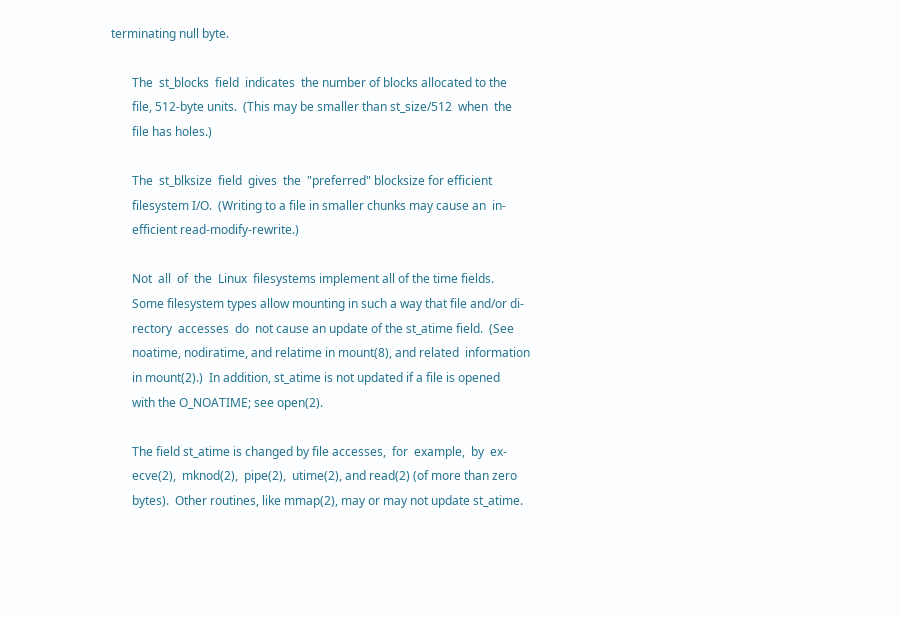terminating null byte.

       The  st_blocks  field  indicates  the number of blocks allocated to the
       file, 512-byte units.  (This may be smaller than st_size/512  when  the
       file has holes.)

       The  st_blksize  field  gives  the  "preferred" blocksize for efficient
       filesystem I/O.  (Writing to a file in smaller chunks may cause an  in-
       efficient read-modify-rewrite.)

       Not  all  of  the  Linux  filesystems implement all of the time fields.
       Some filesystem types allow mounting in such a way that file and/or di-
       rectory  accesses  do  not cause an update of the st_atime field.  (See
       noatime, nodiratime, and relatime in mount(8), and related  information
       in mount(2).)  In addition, st_atime is not updated if a file is opened
       with the O_NOATIME; see open(2).

       The field st_atime is changed by file accesses,  for  example,  by  ex-
       ecve(2),  mknod(2),  pipe(2),  utime(2), and read(2) (of more than zero
       bytes).  Other routines, like mmap(2), may or may not update st_atime.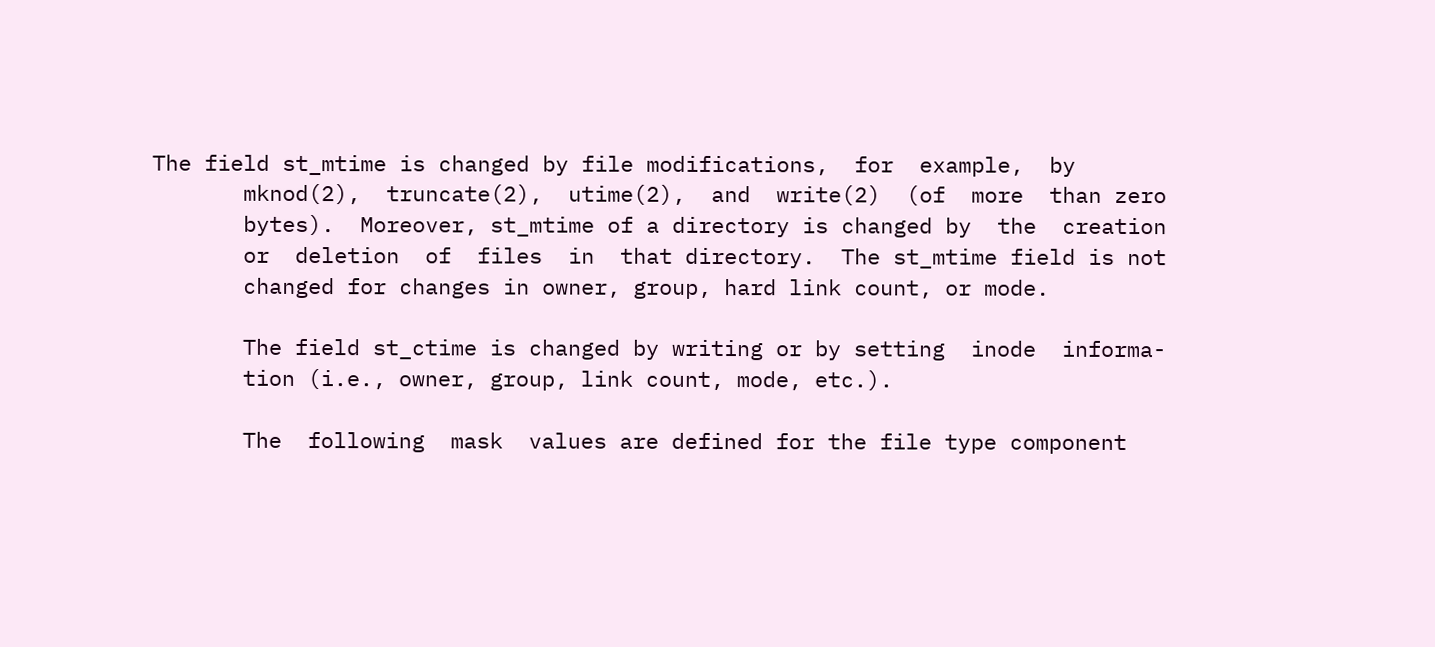The field st_mtime is changed by file modifications,  for  example,  by
       mknod(2),  truncate(2),  utime(2),  and  write(2)  (of  more  than zero
       bytes).  Moreover, st_mtime of a directory is changed by  the  creation
       or  deletion  of  files  in  that directory.  The st_mtime field is not
       changed for changes in owner, group, hard link count, or mode.

       The field st_ctime is changed by writing or by setting  inode  informa-
       tion (i.e., owner, group, link count, mode, etc.).

       The  following  mask  values are defined for the file type component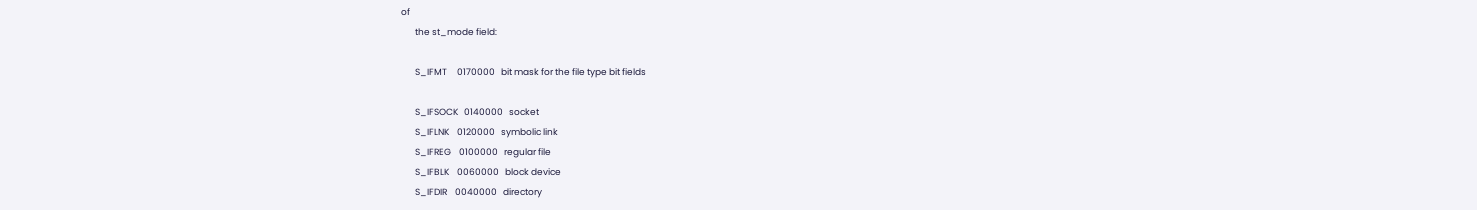of
       the st_mode field:

       S_IFMT     0170000   bit mask for the file type bit fields

       S_IFSOCK   0140000   socket
       S_IFLNK    0120000   symbolic link
       S_IFREG    0100000   regular file
       S_IFBLK    0060000   block device
       S_IFDIR    0040000   directory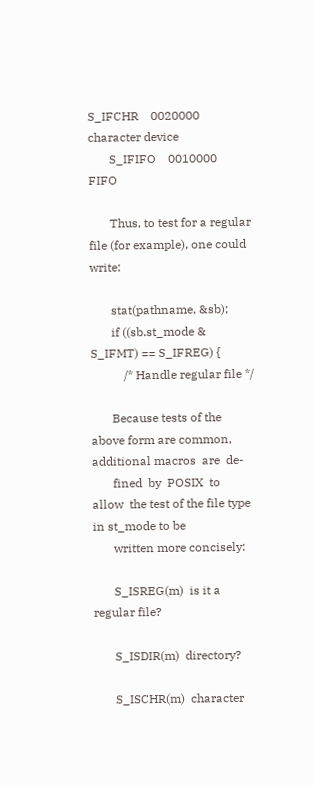S_IFCHR    0020000   character device
       S_IFIFO    0010000   FIFO

       Thus, to test for a regular file (for example), one could write:

       stat(pathname, &sb);
       if ((sb.st_mode & S_IFMT) == S_IFREG) {
           /* Handle regular file */

       Because tests of the above form are common, additional macros  are  de-
       fined  by  POSIX  to  allow  the test of the file type in st_mode to be
       written more concisely:

       S_ISREG(m)  is it a regular file?

       S_ISDIR(m)  directory?

       S_ISCHR(m)  character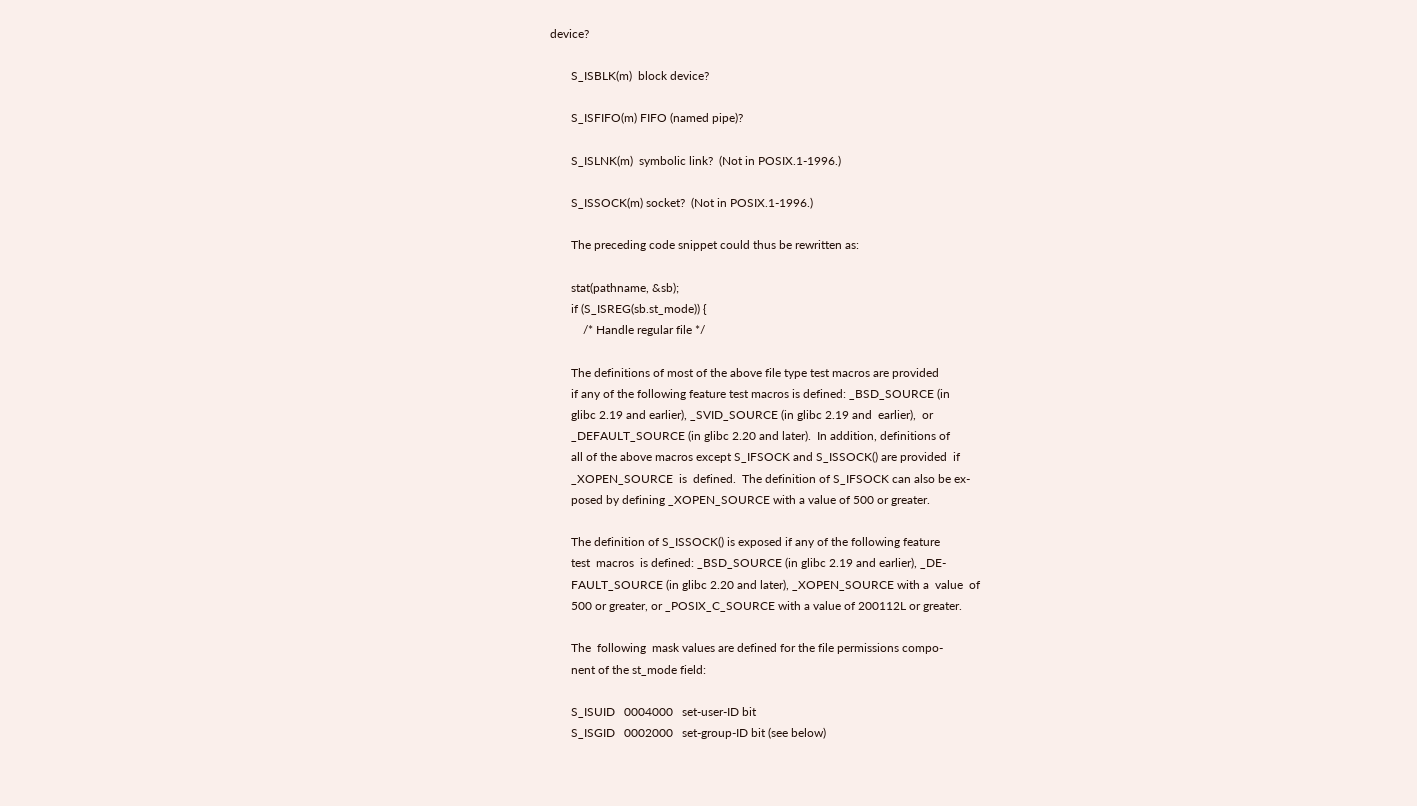device?

       S_ISBLK(m)  block device?

       S_ISFIFO(m) FIFO (named pipe)?

       S_ISLNK(m)  symbolic link?  (Not in POSIX.1-1996.)

       S_ISSOCK(m) socket?  (Not in POSIX.1-1996.)

       The preceding code snippet could thus be rewritten as:

       stat(pathname, &sb);
       if (S_ISREG(sb.st_mode)) {
           /* Handle regular file */

       The definitions of most of the above file type test macros are provided
       if any of the following feature test macros is defined: _BSD_SOURCE (in
       glibc 2.19 and earlier), _SVID_SOURCE (in glibc 2.19 and  earlier),  or
       _DEFAULT_SOURCE (in glibc 2.20 and later).  In addition, definitions of
       all of the above macros except S_IFSOCK and S_ISSOCK() are provided  if
       _XOPEN_SOURCE  is  defined.  The definition of S_IFSOCK can also be ex-
       posed by defining _XOPEN_SOURCE with a value of 500 or greater.

       The definition of S_ISSOCK() is exposed if any of the following feature
       test  macros  is defined: _BSD_SOURCE (in glibc 2.19 and earlier), _DE-
       FAULT_SOURCE (in glibc 2.20 and later), _XOPEN_SOURCE with a  value  of
       500 or greater, or _POSIX_C_SOURCE with a value of 200112L or greater.

       The  following  mask values are defined for the file permissions compo-
       nent of the st_mode field:

       S_ISUID   0004000   set-user-ID bit
       S_ISGID   0002000   set-group-ID bit (see below)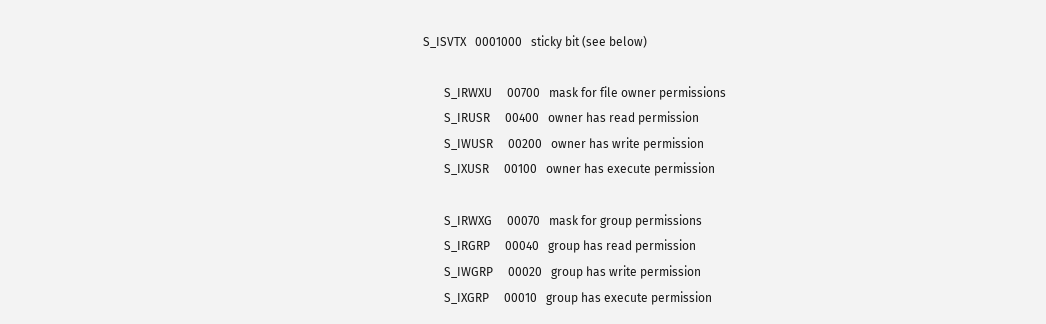S_ISVTX   0001000   sticky bit (see below)

       S_IRWXU     00700   mask for file owner permissions
       S_IRUSR     00400   owner has read permission
       S_IWUSR     00200   owner has write permission
       S_IXUSR     00100   owner has execute permission

       S_IRWXG     00070   mask for group permissions
       S_IRGRP     00040   group has read permission
       S_IWGRP     00020   group has write permission
       S_IXGRP     00010   group has execute permission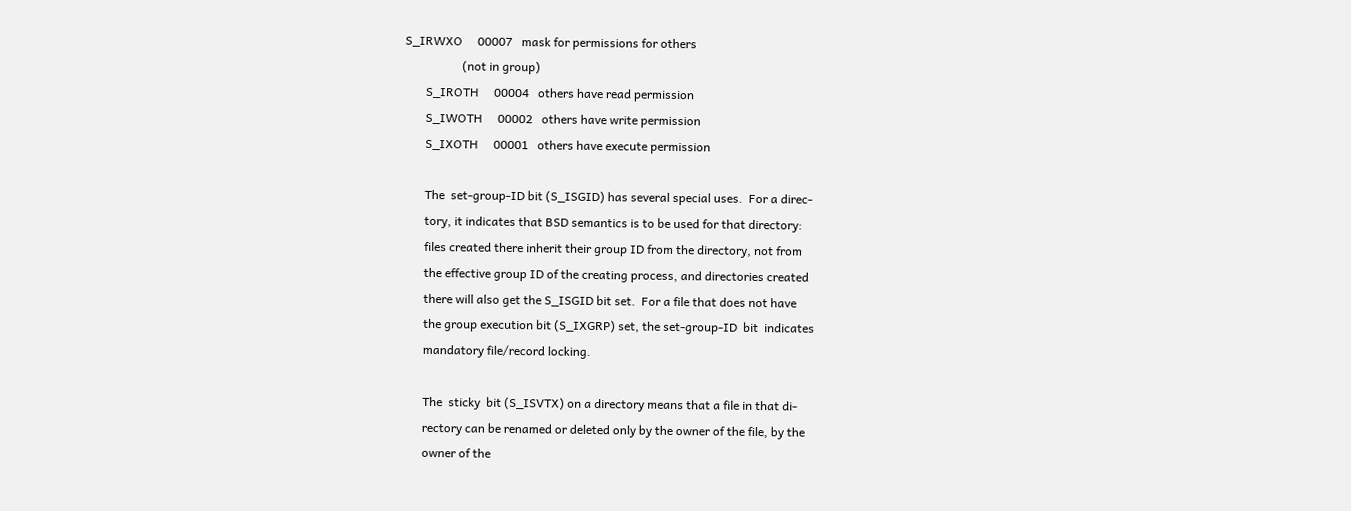S_IRWXO     00007   mask for permissions for others
                   (not in group)
       S_IROTH     00004   others have read permission
       S_IWOTH     00002   others have write permission
       S_IXOTH     00001   others have execute permission

       The  set-group-ID bit (S_ISGID) has several special uses.  For a direc-
       tory, it indicates that BSD semantics is to be used for that directory:
       files created there inherit their group ID from the directory, not from
       the effective group ID of the creating process, and directories created
       there will also get the S_ISGID bit set.  For a file that does not have
       the group execution bit (S_IXGRP) set, the set-group-ID  bit  indicates
       mandatory file/record locking.

       The  sticky  bit (S_ISVTX) on a directory means that a file in that di-
       rectory can be renamed or deleted only by the owner of the file, by the
       owner of the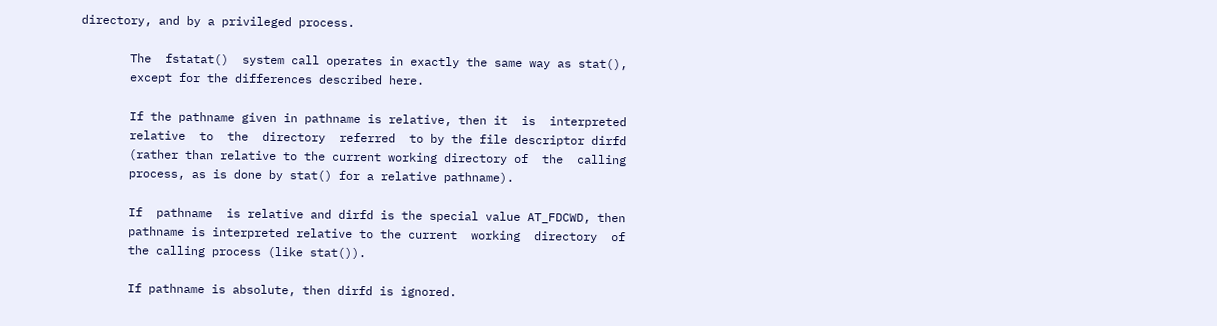directory, and by a privileged process.

       The  fstatat()  system call operates in exactly the same way as stat(),
       except for the differences described here.

       If the pathname given in pathname is relative, then it  is  interpreted
       relative  to  the  directory  referred  to by the file descriptor dirfd
       (rather than relative to the current working directory of  the  calling
       process, as is done by stat() for a relative pathname).

       If  pathname  is relative and dirfd is the special value AT_FDCWD, then
       pathname is interpreted relative to the current  working  directory  of
       the calling process (like stat()).

       If pathname is absolute, then dirfd is ignored.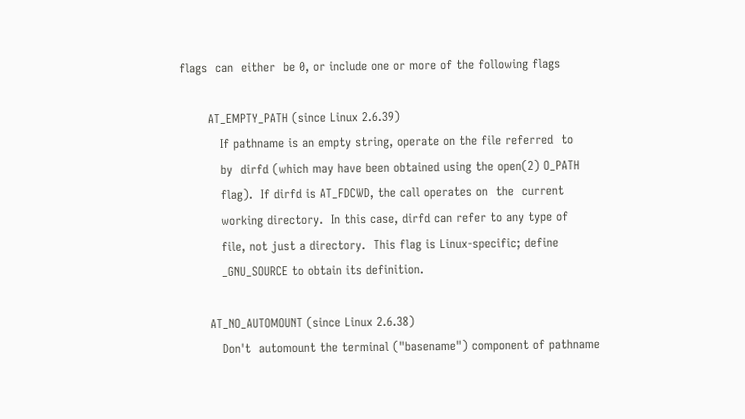flags  can  either  be 0, or include one or more of the following flags

       AT_EMPTY_PATH (since Linux 2.6.39)
          If pathname is an empty string, operate on the file referred  to
          by  dirfd (which may have been obtained using the open(2) O_PATH
          flag).  If dirfd is AT_FDCWD, the call operates on  the  current
          working directory.  In this case, dirfd can refer to any type of
          file, not just a directory.  This flag is Linux-specific; define
          _GNU_SOURCE to obtain its definition.

       AT_NO_AUTOMOUNT (since Linux 2.6.38)
          Don't  automount the terminal ("basename") component of pathname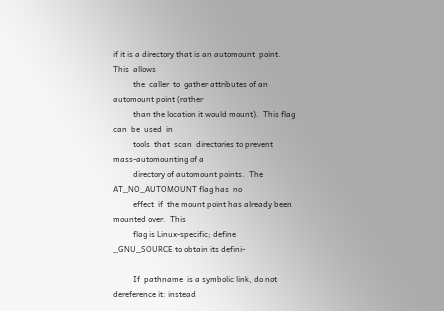if it is a directory that is an automount  point.   This  allows
          the  caller  to  gather attributes of an automount point (rather
          than the location it would mount).  This flag  can  be  used  in
          tools  that  scan  directories to prevent mass-automounting of a
          directory of automount points.  The AT_NO_AUTOMOUNT flag has  no
          effect  if  the mount point has already been mounted over.  This
          flag is Linux-specific; define _GNU_SOURCE to obtain its defini-

          If  pathname  is a symbolic link, do not dereference it: instead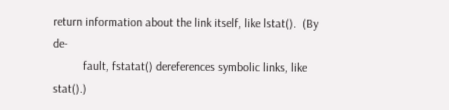return information about the link itself, like lstat().  (By de-
          fault, fstatat() dereferences symbolic links, like stat().)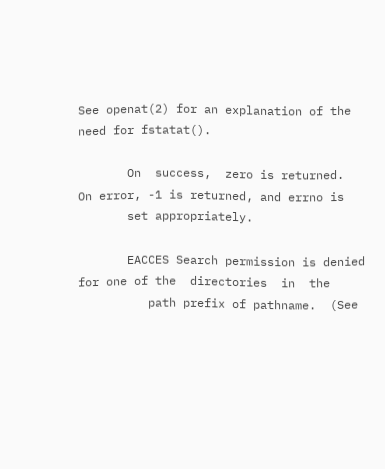See openat(2) for an explanation of the need for fstatat().

       On  success,  zero is returned.  On error, -1 is returned, and errno is
       set appropriately.

       EACCES Search permission is denied for one of the  directories  in  the
          path prefix of pathname.  (See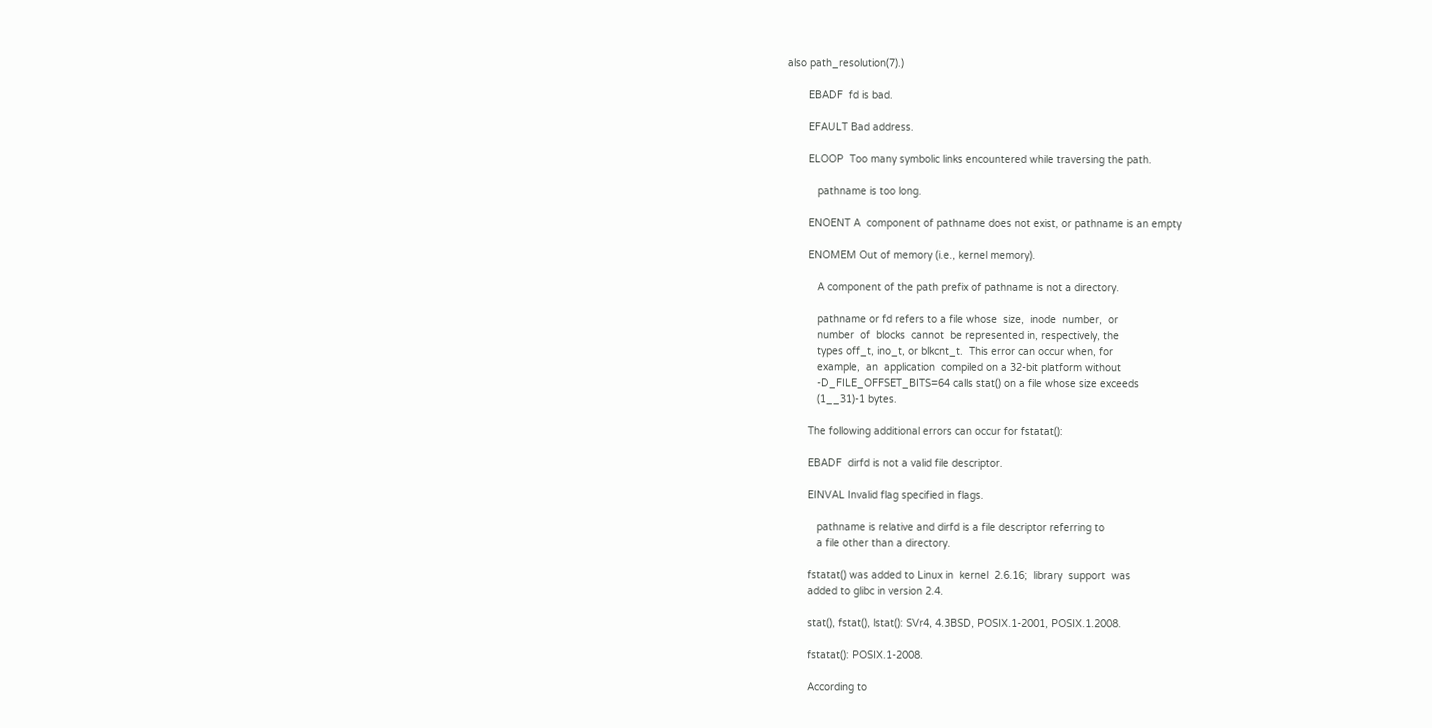also path_resolution(7).)

       EBADF  fd is bad.

       EFAULT Bad address.

       ELOOP  Too many symbolic links encountered while traversing the path.

          pathname is too long.

       ENOENT A  component of pathname does not exist, or pathname is an empty

       ENOMEM Out of memory (i.e., kernel memory).

          A component of the path prefix of pathname is not a directory.

          pathname or fd refers to a file whose  size,  inode  number,  or
          number  of  blocks  cannot  be represented in, respectively, the
          types off_t, ino_t, or blkcnt_t.  This error can occur when, for
          example,  an  application  compiled on a 32-bit platform without
          -D_FILE_OFFSET_BITS=64 calls stat() on a file whose size exceeds
          (1__31)-1 bytes.

       The following additional errors can occur for fstatat():

       EBADF  dirfd is not a valid file descriptor.

       EINVAL Invalid flag specified in flags.

          pathname is relative and dirfd is a file descriptor referring to
          a file other than a directory.

       fstatat() was added to Linux in  kernel  2.6.16;  library  support  was
       added to glibc in version 2.4.

       stat(), fstat(), lstat(): SVr4, 4.3BSD, POSIX.1-2001, POSIX.1.2008.

       fstatat(): POSIX.1-2008.

       According to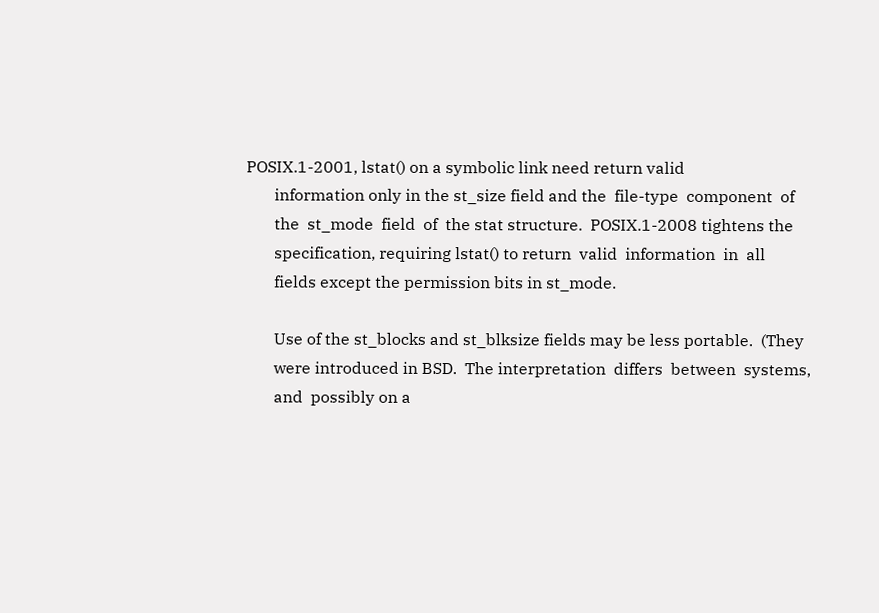POSIX.1-2001, lstat() on a symbolic link need return valid
       information only in the st_size field and the  file-type  component  of
       the  st_mode  field  of  the stat structure.  POSIX.1-2008 tightens the
       specification, requiring lstat() to return  valid  information  in  all
       fields except the permission bits in st_mode.

       Use of the st_blocks and st_blksize fields may be less portable.  (They
       were introduced in BSD.  The interpretation  differs  between  systems,
       and  possibly on a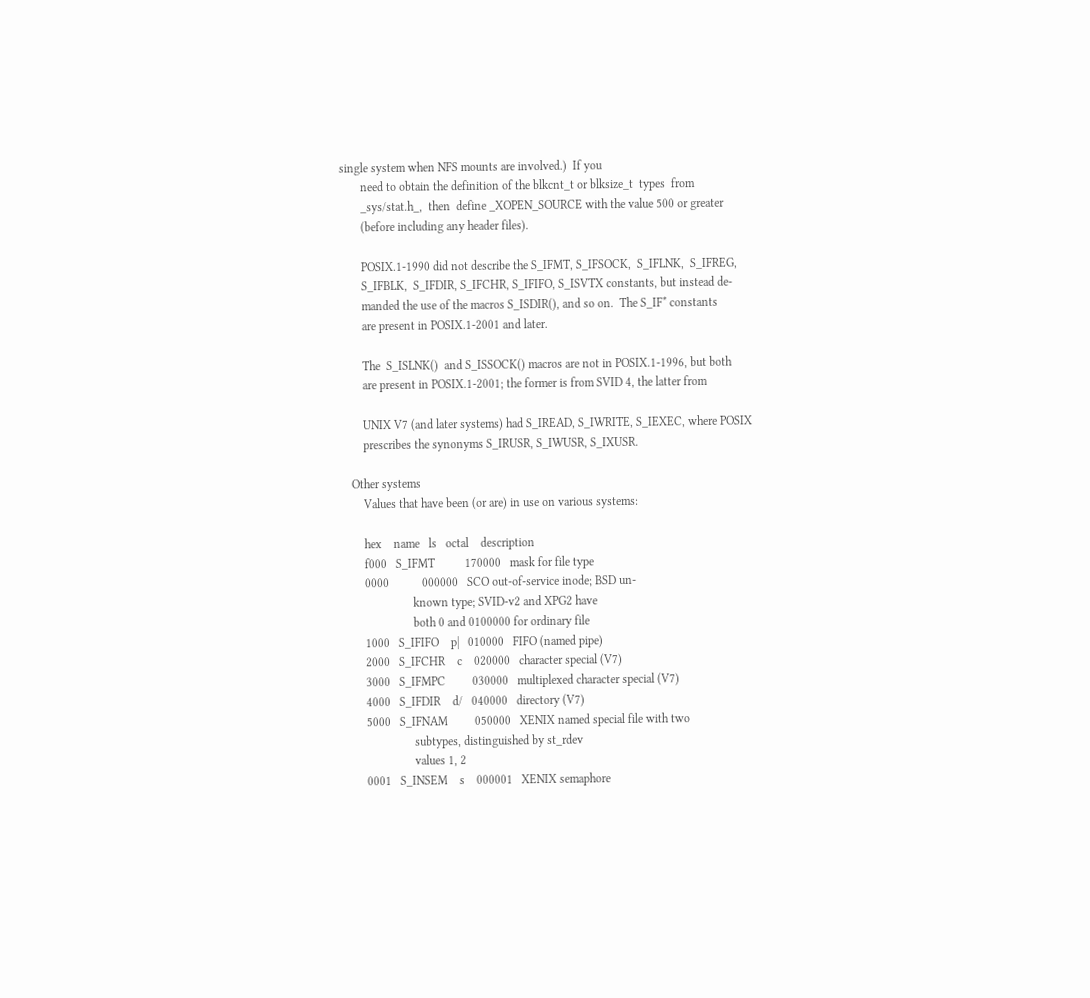single system when NFS mounts are involved.)  If you
       need to obtain the definition of the blkcnt_t or blksize_t  types  from
       _sys/stat.h_,  then  define _XOPEN_SOURCE with the value 500 or greater
       (before including any header files).

       POSIX.1-1990 did not describe the S_IFMT, S_IFSOCK,  S_IFLNK,  S_IFREG,
       S_IFBLK,  S_IFDIR, S_IFCHR, S_IFIFO, S_ISVTX constants, but instead de-
       manded the use of the macros S_ISDIR(), and so on.  The S_IF* constants
       are present in POSIX.1-2001 and later.

       The  S_ISLNK()  and S_ISSOCK() macros are not in POSIX.1-1996, but both
       are present in POSIX.1-2001; the former is from SVID 4, the latter from

       UNIX V7 (and later systems) had S_IREAD, S_IWRITE, S_IEXEC, where POSIX
       prescribes the synonyms S_IRUSR, S_IWUSR, S_IXUSR.

   Other systems
       Values that have been (or are) in use on various systems:

       hex    name   ls   octal    description
       f000   S_IFMT          170000   mask for file type
       0000           000000   SCO out-of-service inode; BSD un-
                       known type; SVID-v2 and XPG2 have
                       both 0 and 0100000 for ordinary file
       1000   S_IFIFO    p|   010000   FIFO (named pipe)
       2000   S_IFCHR    c    020000   character special (V7)
       3000   S_IFMPC         030000   multiplexed character special (V7)
       4000   S_IFDIR    d/   040000   directory (V7)
       5000   S_IFNAM         050000   XENIX named special file with two
                       subtypes, distinguished by st_rdev
                       values 1, 2
       0001   S_INSEM    s    000001   XENIX semaphore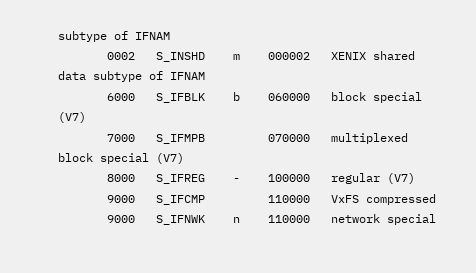subtype of IFNAM
       0002   S_INSHD    m    000002   XENIX shared data subtype of IFNAM
       6000   S_IFBLK    b    060000   block special (V7)
       7000   S_IFMPB         070000   multiplexed block special (V7)
       8000   S_IFREG    -    100000   regular (V7)
       9000   S_IFCMP         110000   VxFS compressed
       9000   S_IFNWK    n    110000   network special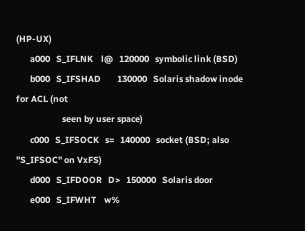(HP-UX)
       a000   S_IFLNK    l@   120000   symbolic link (BSD)
       b000   S_IFSHAD        130000   Solaris shadow inode for ACL (not
                       seen by user space)
       c000   S_IFSOCK   s=   140000   socket (BSD; also "S_IFSOC" on VxFS)
       d000   S_IFDOOR   D>   150000   Solaris door
       e000   S_IFWHT    w%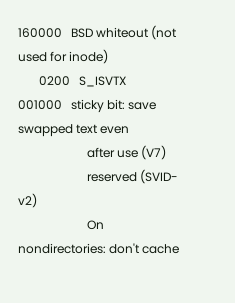160000   BSD whiteout (not used for inode)
       0200   S_ISVTX         001000   sticky bit: save swapped text even
                       after use (V7)
                       reserved (SVID-v2)
                       On nondirectories: don't cache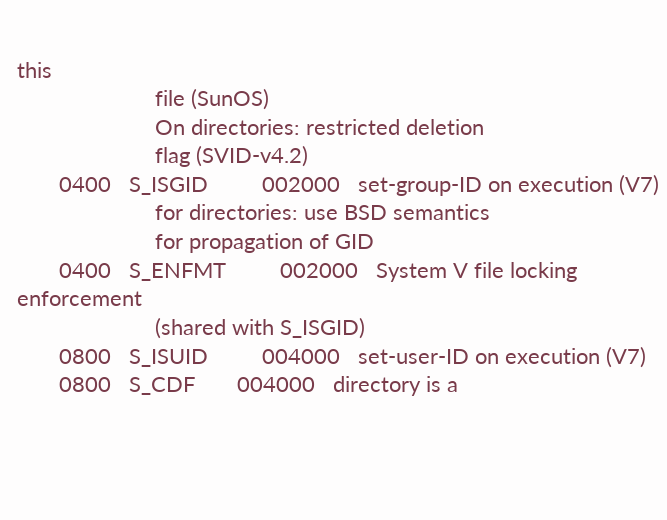this
                       file (SunOS)
                       On directories: restricted deletion
                       flag (SVID-v4.2)
       0400   S_ISGID         002000   set-group-ID on execution (V7)
                       for directories: use BSD semantics
                       for propagation of GID
       0400   S_ENFMT         002000   System V file locking enforcement
                       (shared with S_ISGID)
       0800   S_ISUID         004000   set-user-ID on execution (V7)
       0800   S_CDF       004000   directory is a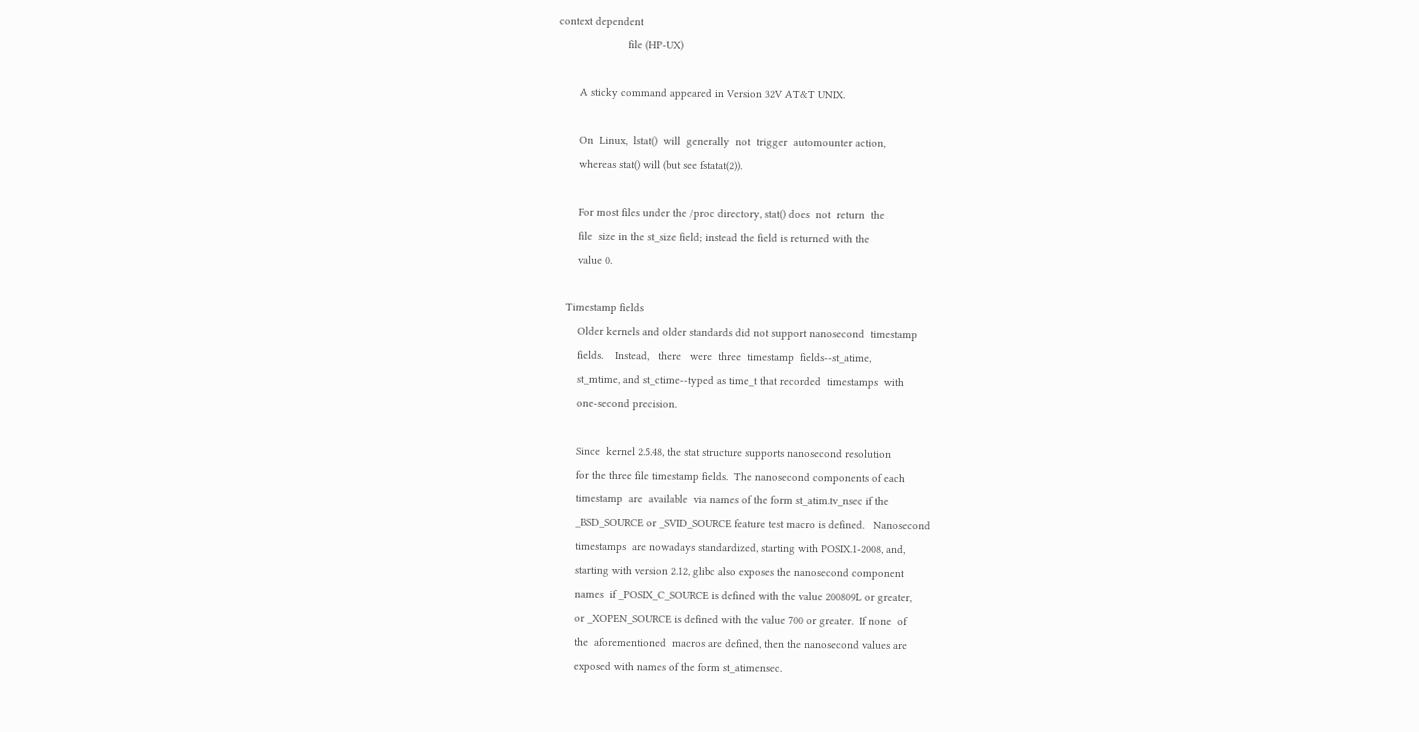context dependent
                       file (HP-UX)

       A sticky command appeared in Version 32V AT&T UNIX.

       On  Linux,  lstat()  will  generally  not  trigger  automounter action,
       whereas stat() will (but see fstatat(2)).

       For most files under the /proc directory, stat() does  not  return  the
       file  size in the st_size field; instead the field is returned with the
       value 0.

   Timestamp fields
       Older kernels and older standards did not support nanosecond  timestamp
       fields.    Instead,   there   were  three  timestamp  fields--st_atime,
       st_mtime, and st_ctime--typed as time_t that recorded  timestamps  with
       one-second precision.

       Since  kernel 2.5.48, the stat structure supports nanosecond resolution
       for the three file timestamp fields.  The nanosecond components of each
       timestamp  are  available  via names of the form st_atim.tv_nsec if the
       _BSD_SOURCE or _SVID_SOURCE feature test macro is defined.   Nanosecond
       timestamps  are nowadays standardized, starting with POSIX.1-2008, and,
       starting with version 2.12, glibc also exposes the nanosecond component
       names  if _POSIX_C_SOURCE is defined with the value 200809L or greater,
       or _XOPEN_SOURCE is defined with the value 700 or greater.  If none  of
       the  aforementioned  macros are defined, then the nanosecond values are
       exposed with names of the form st_atimensec.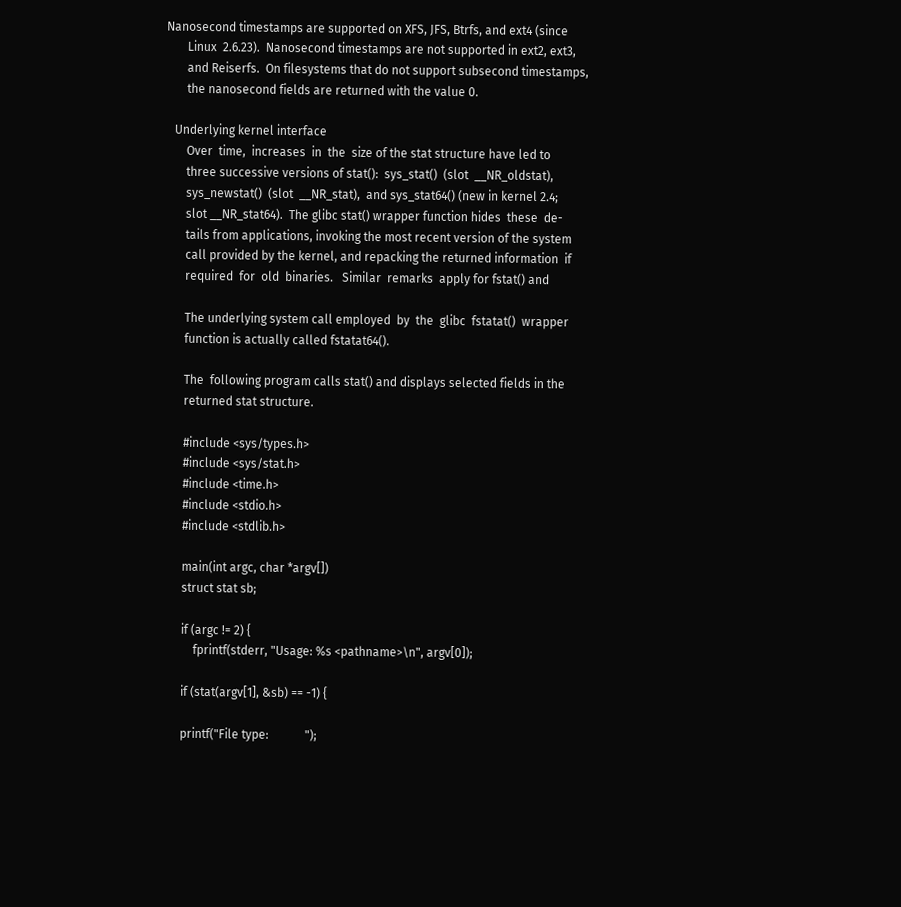Nanosecond timestamps are supported on XFS, JFS, Btrfs, and ext4 (since
       Linux  2.6.23).  Nanosecond timestamps are not supported in ext2, ext3,
       and Reiserfs.  On filesystems that do not support subsecond timestamps,
       the nanosecond fields are returned with the value 0.

   Underlying kernel interface
       Over  time,  increases  in  the  size of the stat structure have led to
       three successive versions of stat():  sys_stat()  (slot  __NR_oldstat),
       sys_newstat()  (slot  __NR_stat),  and sys_stat64() (new in kernel 2.4;
       slot __NR_stat64).  The glibc stat() wrapper function hides  these  de-
       tails from applications, invoking the most recent version of the system
       call provided by the kernel, and repacking the returned information  if
       required  for  old  binaries.   Similar  remarks  apply for fstat() and

       The underlying system call employed  by  the  glibc  fstatat()  wrapper
       function is actually called fstatat64().

       The  following program calls stat() and displays selected fields in the
       returned stat structure.

       #include <sys/types.h>
       #include <sys/stat.h>
       #include <time.h>
       #include <stdio.h>
       #include <stdlib.h>

       main(int argc, char *argv[])
       struct stat sb;

       if (argc != 2) {
           fprintf(stderr, "Usage: %s <pathname>\n", argv[0]);

       if (stat(argv[1], &sb) == -1) {

       printf("File type:            ");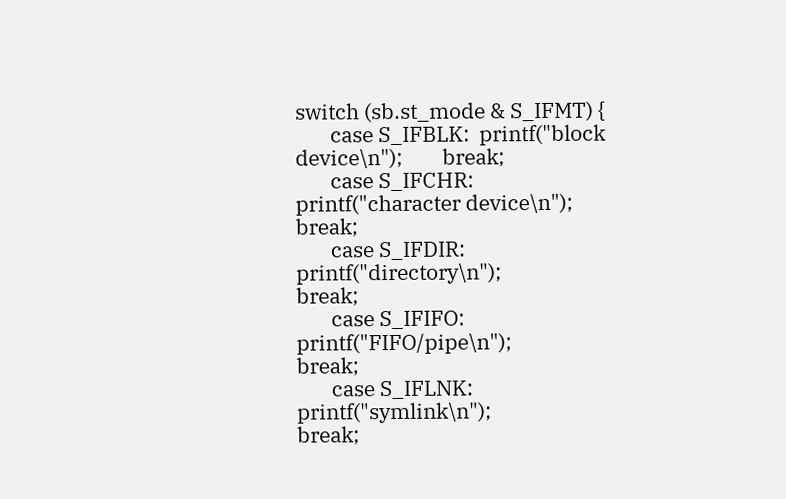switch (sb.st_mode & S_IFMT) {
       case S_IFBLK:  printf("block device\n");        break;
       case S_IFCHR:  printf("character device\n");        break;
       case S_IFDIR:  printf("directory\n");           break;
       case S_IFIFO:  printf("FIFO/pipe\n");           break;
       case S_IFLNK:  printf("symlink\n");             break;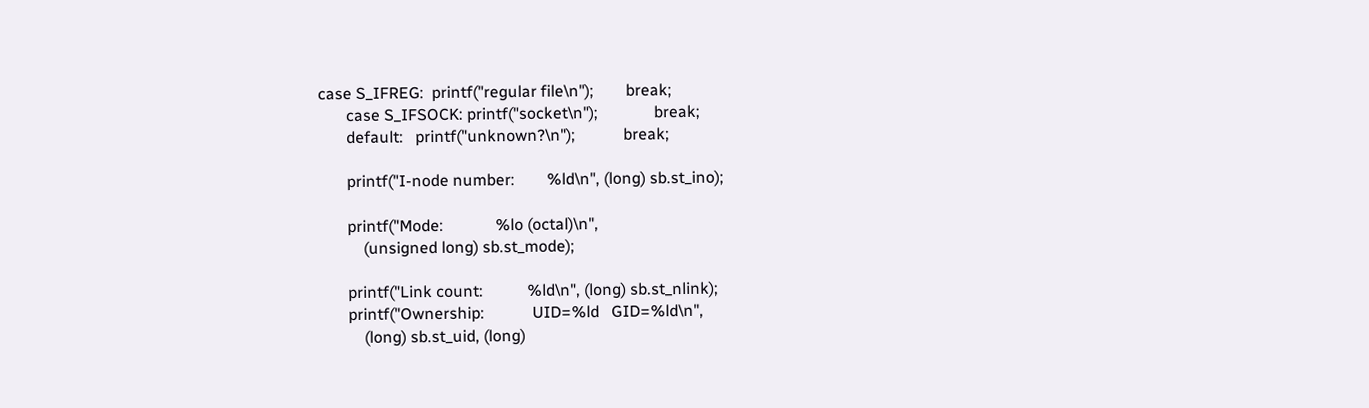case S_IFREG:  printf("regular file\n");        break;
       case S_IFSOCK: printf("socket\n");              break;
       default:   printf("unknown?\n");            break;

       printf("I-node number:        %ld\n", (long) sb.st_ino);

       printf("Mode:             %lo (octal)\n",
           (unsigned long) sb.st_mode);

       printf("Link count:           %ld\n", (long) sb.st_nlink);
       printf("Ownership:            UID=%ld   GID=%ld\n",
           (long) sb.st_uid, (long)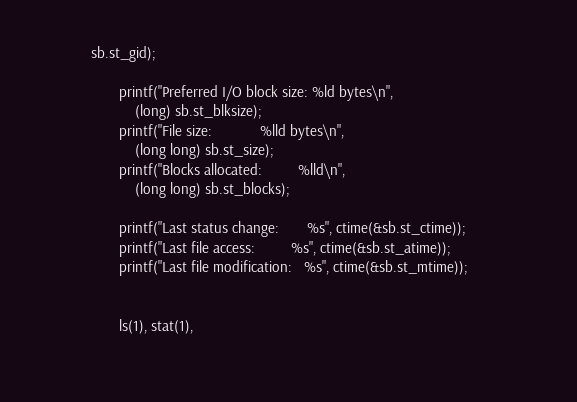sb.st_gid);

       printf("Preferred I/O block size: %ld bytes\n",
           (long) sb.st_blksize);
       printf("File size:            %lld bytes\n",
           (long long) sb.st_size);
       printf("Blocks allocated:         %lld\n",
           (long long) sb.st_blocks);

       printf("Last status change:       %s", ctime(&sb.st_ctime));
       printf("Last file access:         %s", ctime(&sb.st_atime));
       printf("Last file modification:   %s", ctime(&sb.st_mtime));


       ls(1), stat(1),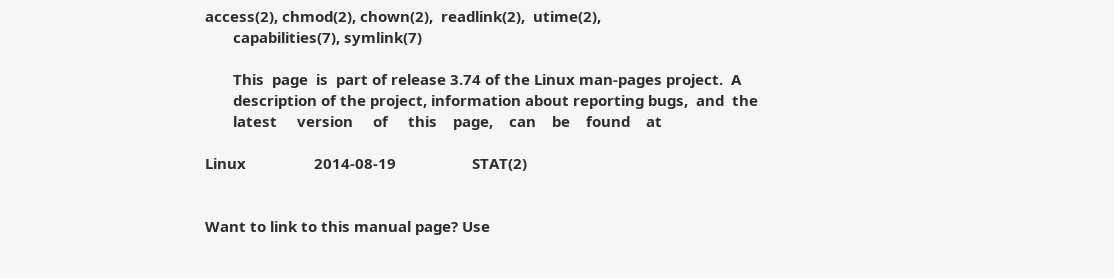access(2), chmod(2), chown(2),  readlink(2),  utime(2),
       capabilities(7), symlink(7)

       This  page  is  part of release 3.74 of the Linux man-pages project.  A
       description of the project, information about reporting bugs,  and  the
       latest     version     of     this    page,    can    be    found    at

Linux                 2014-08-19                   STAT(2)


Want to link to this manual page? Use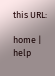this URL:

home | help